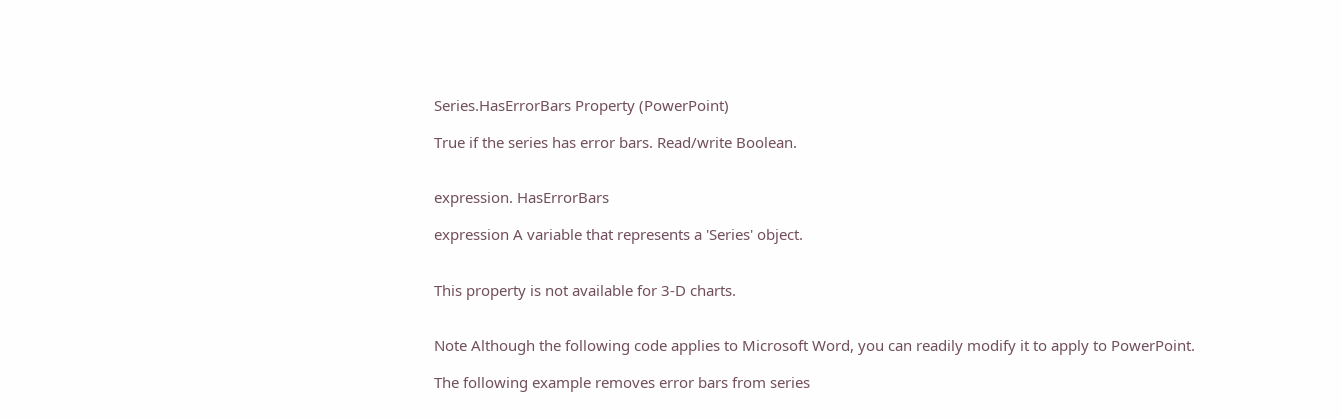Series.HasErrorBars Property (PowerPoint)

True if the series has error bars. Read/write Boolean.


expression. HasErrorBars

expression A variable that represents a 'Series' object.


This property is not available for 3-D charts.


Note Although the following code applies to Microsoft Word, you can readily modify it to apply to PowerPoint.

The following example removes error bars from series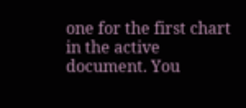one for the first chart in the active document. You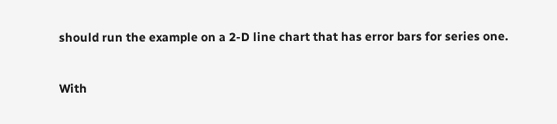should run the example on a 2-D line chart that has error bars for series one.

With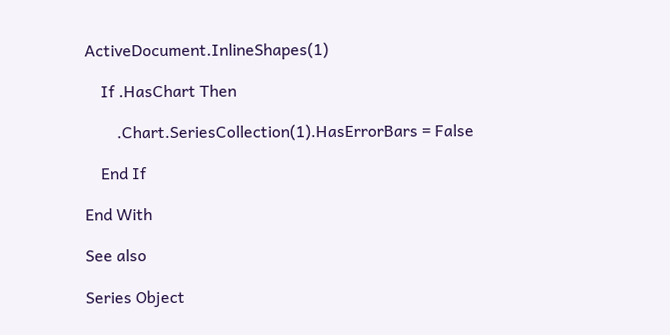ActiveDocument.InlineShapes(1)

    If .HasChart Then

        .Chart.SeriesCollection(1).HasErrorBars = False

    End If

End With

See also

Series Object